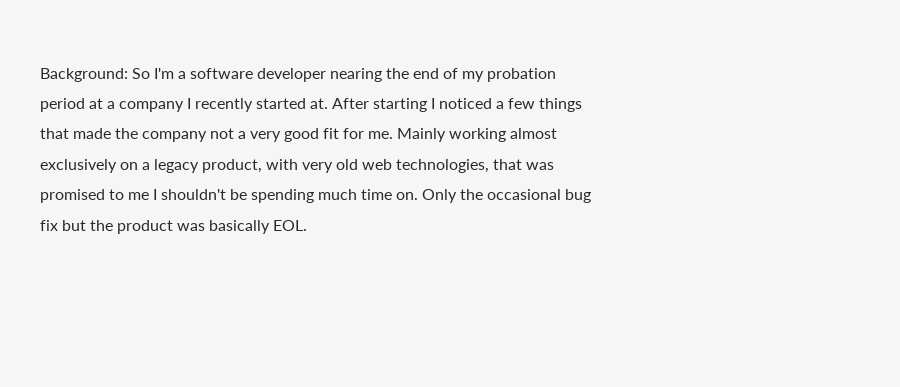Background: So I'm a software developer nearing the end of my probation period at a company I recently started at. After starting I noticed a few things that made the company not a very good fit for me. Mainly working almost exclusively on a legacy product, with very old web technologies, that was promised to me I shouldn't be spending much time on. Only the occasional bug fix but the product was basically EOL.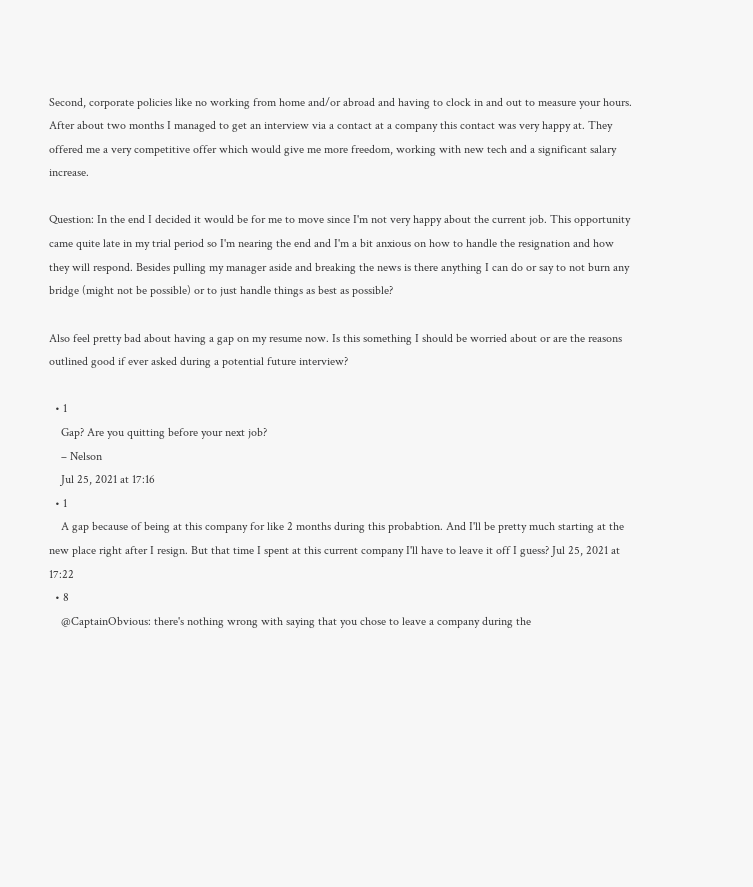Second, corporate policies like no working from home and/or abroad and having to clock in and out to measure your hours. After about two months I managed to get an interview via a contact at a company this contact was very happy at. They offered me a very competitive offer which would give me more freedom, working with new tech and a significant salary increase.

Question: In the end I decided it would be for me to move since I'm not very happy about the current job. This opportunity came quite late in my trial period so I'm nearing the end and I'm a bit anxious on how to handle the resignation and how they will respond. Besides pulling my manager aside and breaking the news is there anything I can do or say to not burn any bridge (might not be possible) or to just handle things as best as possible?

Also feel pretty bad about having a gap on my resume now. Is this something I should be worried about or are the reasons outlined good if ever asked during a potential future interview?

  • 1
    Gap? Are you quitting before your next job?
    – Nelson
    Jul 25, 2021 at 17:16
  • 1
    A gap because of being at this company for like 2 months during this probabtion. And I'll be pretty much starting at the new place right after I resign. But that time I spent at this current company I'll have to leave it off I guess? Jul 25, 2021 at 17:22
  • 8
    @CaptainObvious: there's nothing wrong with saying that you chose to leave a company during the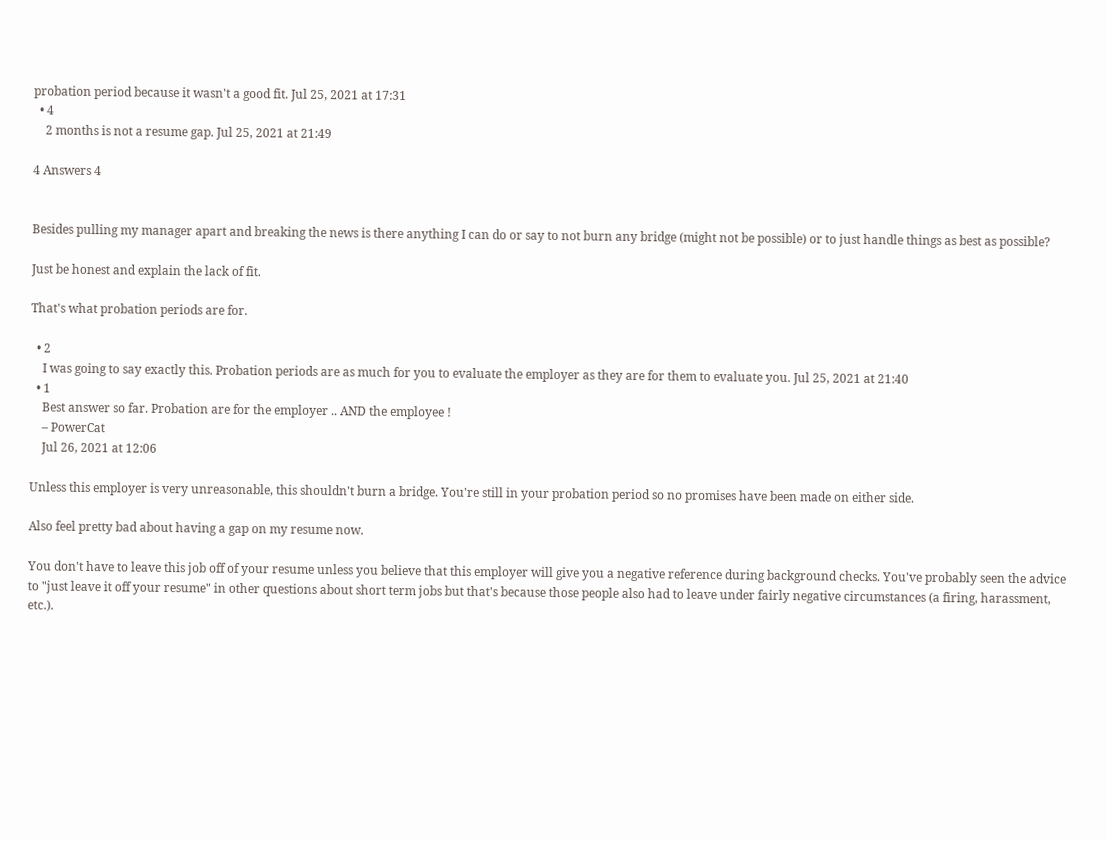probation period because it wasn't a good fit. Jul 25, 2021 at 17:31
  • 4
    2 months is not a resume gap. Jul 25, 2021 at 21:49

4 Answers 4


Besides pulling my manager apart and breaking the news is there anything I can do or say to not burn any bridge (might not be possible) or to just handle things as best as possible?

Just be honest and explain the lack of fit.

That's what probation periods are for.

  • 2
    I was going to say exactly this. Probation periods are as much for you to evaluate the employer as they are for them to evaluate you. Jul 25, 2021 at 21:40
  • 1
    Best answer so far. Probation are for the employer .. AND the employee !
    – PowerCat
    Jul 26, 2021 at 12:06

Unless this employer is very unreasonable, this shouldn't burn a bridge. You're still in your probation period so no promises have been made on either side.

Also feel pretty bad about having a gap on my resume now.

You don't have to leave this job off of your resume unless you believe that this employer will give you a negative reference during background checks. You've probably seen the advice to "just leave it off your resume" in other questions about short term jobs but that's because those people also had to leave under fairly negative circumstances (a firing, harassment, etc.).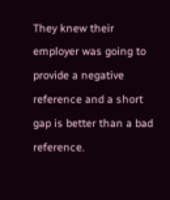They knew their employer was going to provide a negative reference and a short gap is better than a bad reference.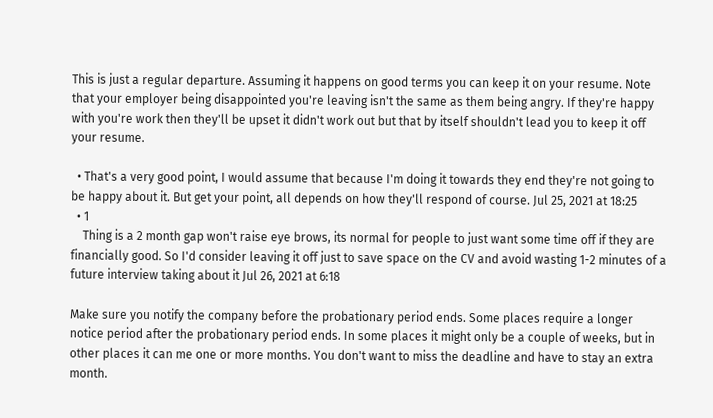This is just a regular departure. Assuming it happens on good terms you can keep it on your resume. Note that your employer being disappointed you're leaving isn't the same as them being angry. If they're happy with you're work then they'll be upset it didn't work out but that by itself shouldn't lead you to keep it off your resume.

  • That's a very good point, I would assume that because I'm doing it towards they end they're not going to be happy about it. But get your point, all depends on how they'll respond of course. Jul 25, 2021 at 18:25
  • 1
    Thing is a 2 month gap won't raise eye brows, its normal for people to just want some time off if they are financially good. So I'd consider leaving it off just to save space on the CV and avoid wasting 1-2 minutes of a future interview taking about it Jul 26, 2021 at 6:18

Make sure you notify the company before the probationary period ends. Some places require a longer notice period after the probationary period ends. In some places it might only be a couple of weeks, but in other places it can me one or more months. You don't want to miss the deadline and have to stay an extra month.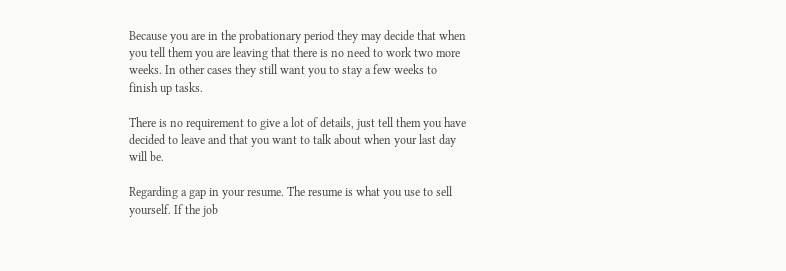Because you are in the probationary period they may decide that when you tell them you are leaving that there is no need to work two more weeks. In other cases they still want you to stay a few weeks to finish up tasks.

There is no requirement to give a lot of details, just tell them you have decided to leave and that you want to talk about when your last day will be.

Regarding a gap in your resume. The resume is what you use to sell yourself. If the job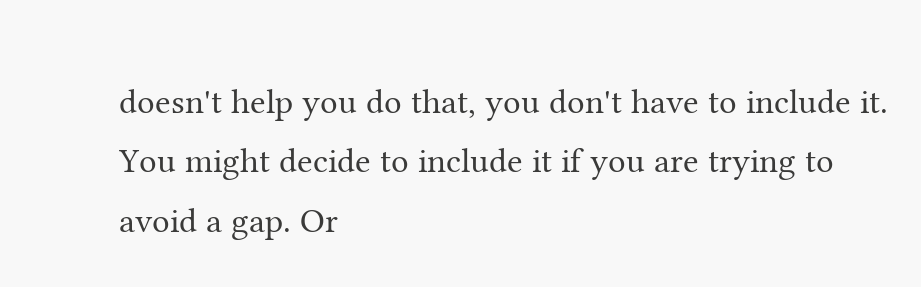doesn't help you do that, you don't have to include it. You might decide to include it if you are trying to avoid a gap. Or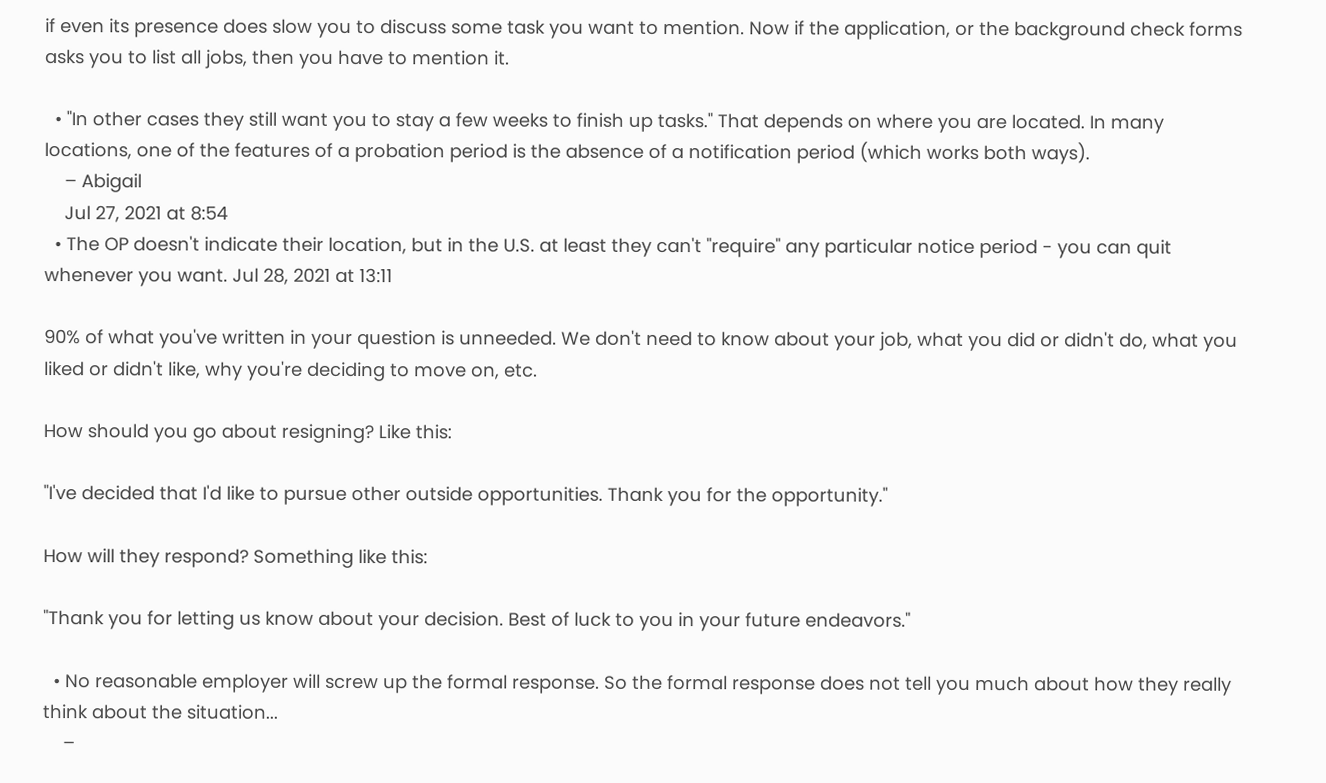if even its presence does slow you to discuss some task you want to mention. Now if the application, or the background check forms asks you to list all jobs, then you have to mention it.

  • "In other cases they still want you to stay a few weeks to finish up tasks." That depends on where you are located. In many locations, one of the features of a probation period is the absence of a notification period (which works both ways).
    – Abigail
    Jul 27, 2021 at 8:54
  • The OP doesn't indicate their location, but in the U.S. at least they can't "require" any particular notice period - you can quit whenever you want. Jul 28, 2021 at 13:11

90% of what you've written in your question is unneeded. We don't need to know about your job, what you did or didn't do, what you liked or didn't like, why you're deciding to move on, etc.

How should you go about resigning? Like this:

"I've decided that I'd like to pursue other outside opportunities. Thank you for the opportunity."

How will they respond? Something like this:

"Thank you for letting us know about your decision. Best of luck to you in your future endeavors."

  • No reasonable employer will screw up the formal response. So the formal response does not tell you much about how they really think about the situation...
    –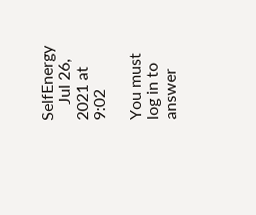SelfEnergy
    Jul 26, 2021 at 9:02

You must log in to answer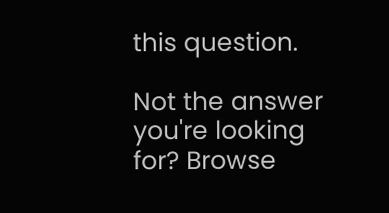this question.

Not the answer you're looking for? Browse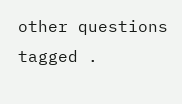other questions tagged .